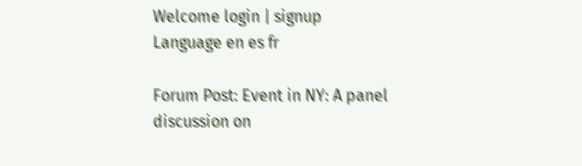Welcome login | signup
Language en es fr

Forum Post: Event in NY: A panel discussion on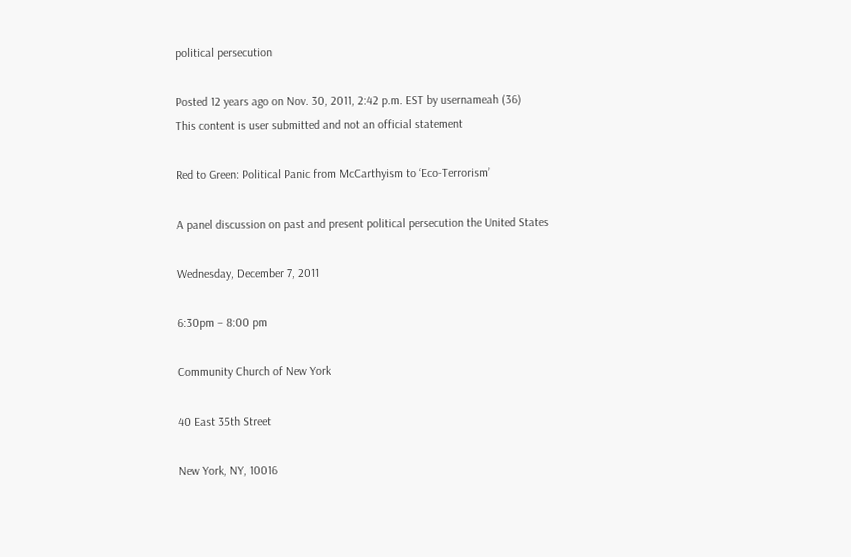political persecution

Posted 12 years ago on Nov. 30, 2011, 2:42 p.m. EST by usernameah (36)
This content is user submitted and not an official statement

Red to Green: Political Panic from McCarthyism to ‘Eco-Terrorism’

A panel discussion on past and present political persecution the United States

Wednesday, December 7, 2011

6:30pm – 8:00 pm

Community Church of New York

40 East 35th Street

New York, NY, 10016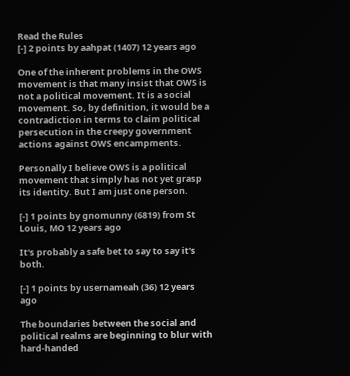Read the Rules
[-] 2 points by aahpat (1407) 12 years ago

One of the inherent problems in the OWS movement is that many insist that OWS is not a political movement. It is a social movement. So, by definition, it would be a contradiction in terms to claim political persecution in the creepy government actions against OWS encampments.

Personally I believe OWS is a political movement that simply has not yet grasp its identity. But I am just one person.

[-] 1 points by gnomunny (6819) from St Louis, MO 12 years ago

It's probably a safe bet to say to say it's both.

[-] 1 points by usernameah (36) 12 years ago

The boundaries between the social and political realms are beginning to blur with hard-handed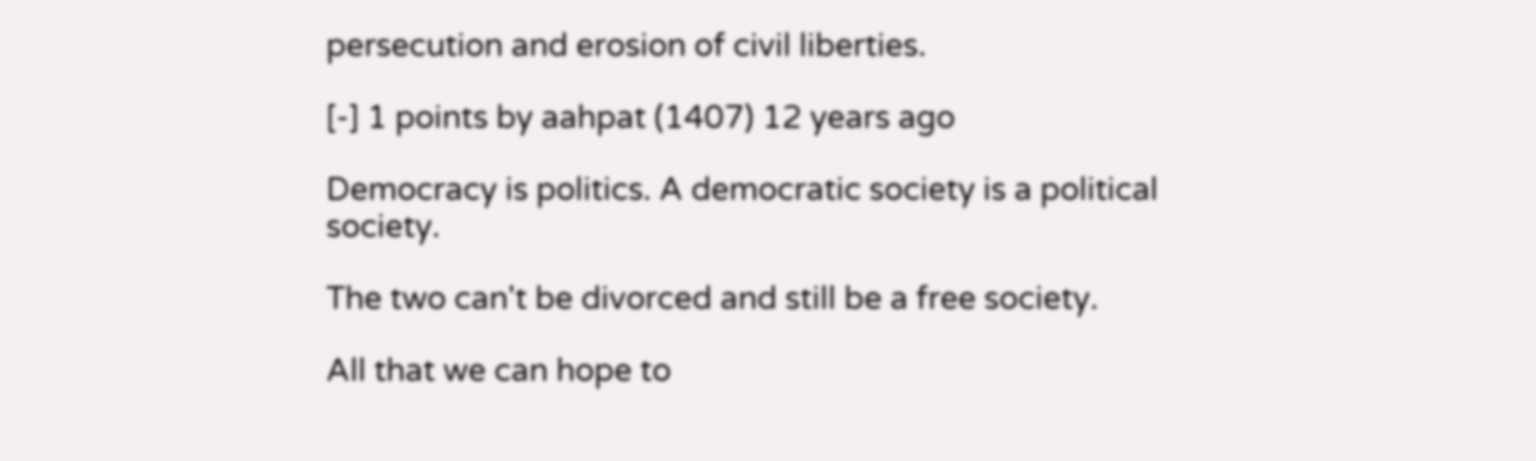persecution and erosion of civil liberties.

[-] 1 points by aahpat (1407) 12 years ago

Democracy is politics. A democratic society is a political society.

The two can't be divorced and still be a free society.

All that we can hope to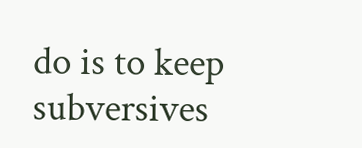do is to keep subversives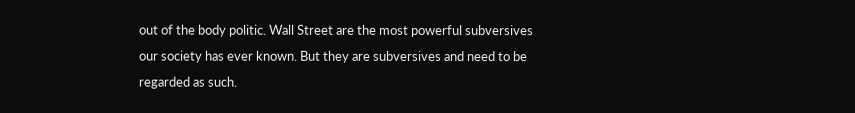out of the body politic. Wall Street are the most powerful subversives our society has ever known. But they are subversives and need to be regarded as such.